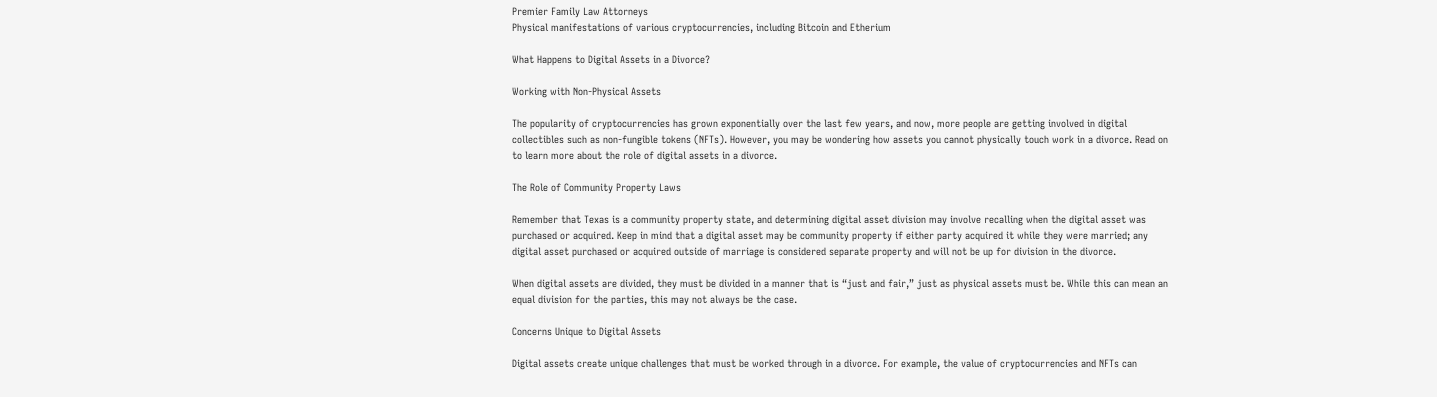Premier Family Law Attorneys
Physical manifestations of various cryptocurrencies, including Bitcoin and Etherium

What Happens to Digital Assets in a Divorce?

Working with Non-Physical Assets

The popularity of cryptocurrencies has grown exponentially over the last few years, and now, more people are getting involved in digital collectibles such as non-fungible tokens (NFTs). However, you may be wondering how assets you cannot physically touch work in a divorce. Read on to learn more about the role of digital assets in a divorce.

The Role of Community Property Laws

Remember that Texas is a community property state, and determining digital asset division may involve recalling when the digital asset was purchased or acquired. Keep in mind that a digital asset may be community property if either party acquired it while they were married; any digital asset purchased or acquired outside of marriage is considered separate property and will not be up for division in the divorce.

When digital assets are divided, they must be divided in a manner that is “just and fair,” just as physical assets must be. While this can mean an equal division for the parties, this may not always be the case.

Concerns Unique to Digital Assets

Digital assets create unique challenges that must be worked through in a divorce. For example, the value of cryptocurrencies and NFTs can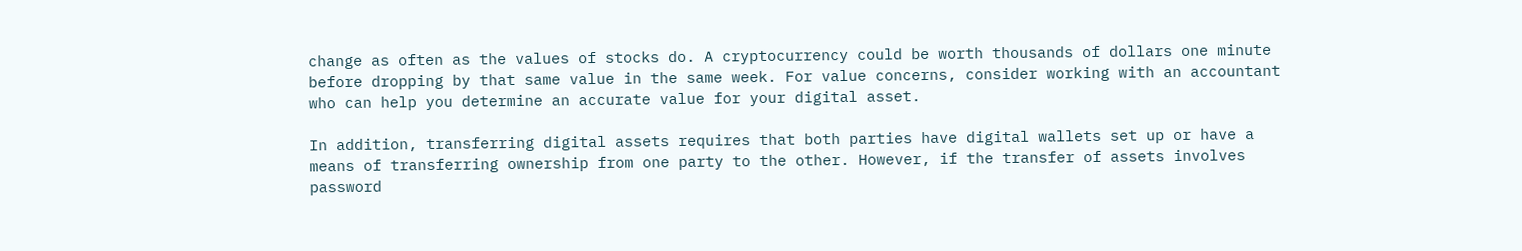change as often as the values of stocks do. A cryptocurrency could be worth thousands of dollars one minute before dropping by that same value in the same week. For value concerns, consider working with an accountant who can help you determine an accurate value for your digital asset.

In addition, transferring digital assets requires that both parties have digital wallets set up or have a means of transferring ownership from one party to the other. However, if the transfer of assets involves password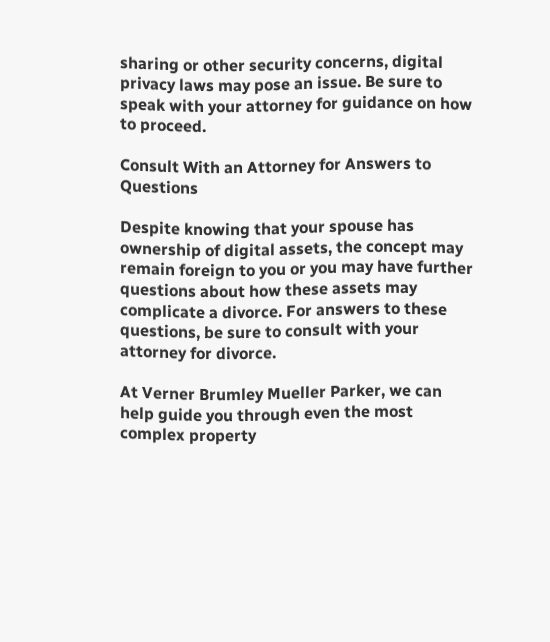sharing or other security concerns, digital privacy laws may pose an issue. Be sure to speak with your attorney for guidance on how to proceed.

Consult With an Attorney for Answers to Questions

Despite knowing that your spouse has ownership of digital assets, the concept may remain foreign to you or you may have further questions about how these assets may complicate a divorce. For answers to these questions, be sure to consult with your attorney for divorce.

At Verner Brumley Mueller Parker, we can help guide you through even the most complex property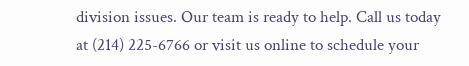division issues. Our team is ready to help. Call us today at (214) 225-6766 or visit us online to schedule your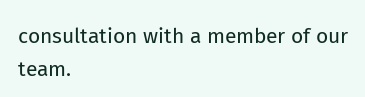consultation with a member of our team.